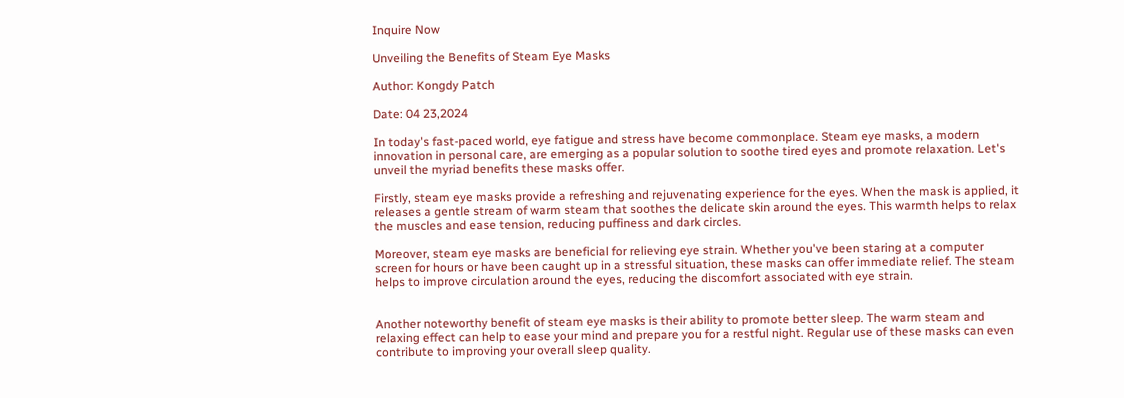Inquire Now

Unveiling the Benefits of Steam Eye Masks

Author: Kongdy Patch

Date: 04 23,2024

In today's fast-paced world, eye fatigue and stress have become commonplace. Steam eye masks, a modern innovation in personal care, are emerging as a popular solution to soothe tired eyes and promote relaxation. Let's unveil the myriad benefits these masks offer.

Firstly, steam eye masks provide a refreshing and rejuvenating experience for the eyes. When the mask is applied, it releases a gentle stream of warm steam that soothes the delicate skin around the eyes. This warmth helps to relax the muscles and ease tension, reducing puffiness and dark circles.

Moreover, steam eye masks are beneficial for relieving eye strain. Whether you've been staring at a computer screen for hours or have been caught up in a stressful situation, these masks can offer immediate relief. The steam helps to improve circulation around the eyes, reducing the discomfort associated with eye strain.


Another noteworthy benefit of steam eye masks is their ability to promote better sleep. The warm steam and relaxing effect can help to ease your mind and prepare you for a restful night. Regular use of these masks can even contribute to improving your overall sleep quality.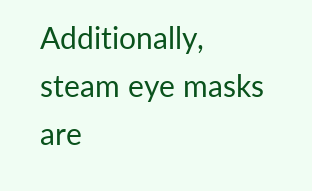Additionally, steam eye masks are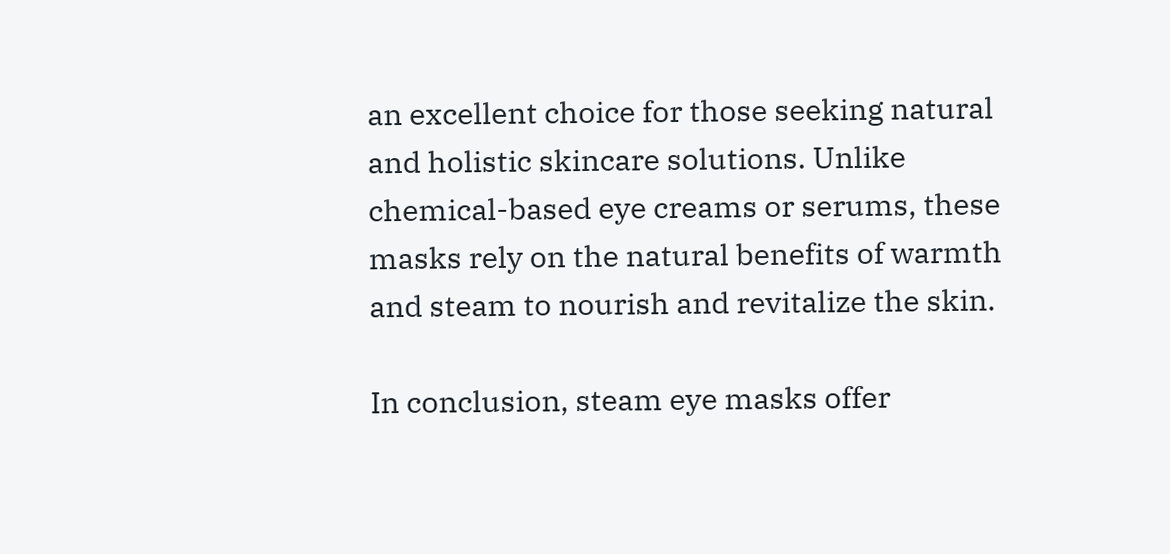an excellent choice for those seeking natural and holistic skincare solutions. Unlike chemical-based eye creams or serums, these masks rely on the natural benefits of warmth and steam to nourish and revitalize the skin.

In conclusion, steam eye masks offer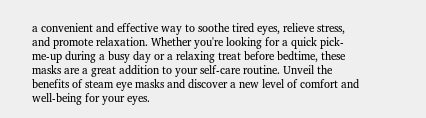a convenient and effective way to soothe tired eyes, relieve stress, and promote relaxation. Whether you're looking for a quick pick-me-up during a busy day or a relaxing treat before bedtime, these masks are a great addition to your self-care routine. Unveil the benefits of steam eye masks and discover a new level of comfort and well-being for your eyes.